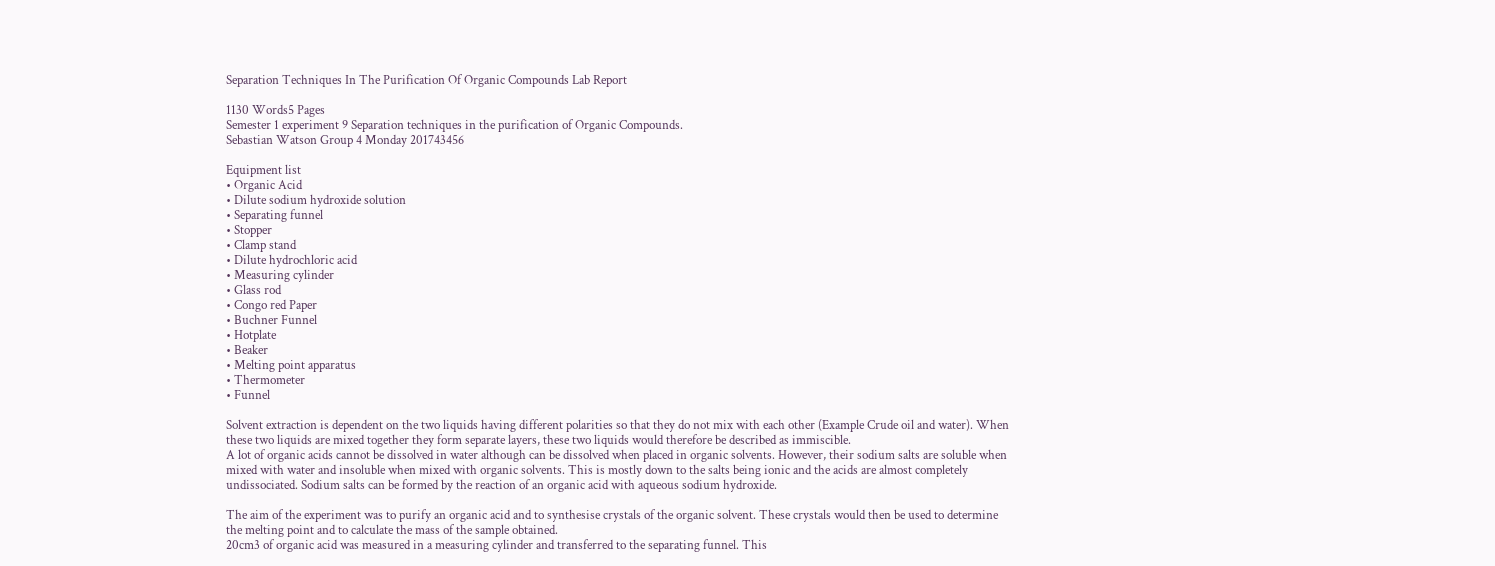Separation Techniques In The Purification Of Organic Compounds Lab Report

1130 Words5 Pages
Semester 1 experiment 9 Separation techniques in the purification of Organic Compounds.
Sebastian Watson Group 4 Monday 201743456

Equipment list
• Organic Acid
• Dilute sodium hydroxide solution
• Separating funnel
• Stopper
• Clamp stand
• Dilute hydrochloric acid
• Measuring cylinder
• Glass rod
• Congo red Paper
• Buchner Funnel
• Hotplate
• Beaker
• Melting point apparatus
• Thermometer
• Funnel

Solvent extraction is dependent on the two liquids having different polarities so that they do not mix with each other (Example Crude oil and water). When these two liquids are mixed together they form separate layers, these two liquids would therefore be described as immiscible.
A lot of organic acids cannot be dissolved in water although can be dissolved when placed in organic solvents. However, their sodium salts are soluble when mixed with water and insoluble when mixed with organic solvents. This is mostly down to the salts being ionic and the acids are almost completely undissociated. Sodium salts can be formed by the reaction of an organic acid with aqueous sodium hydroxide.

The aim of the experiment was to purify an organic acid and to synthesise crystals of the organic solvent. These crystals would then be used to determine the melting point and to calculate the mass of the sample obtained.
20cm3 of organic acid was measured in a measuring cylinder and transferred to the separating funnel. This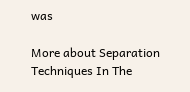was

More about Separation Techniques In The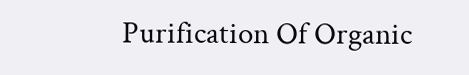Purification Of Organic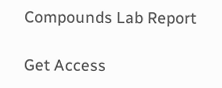Compounds Lab Report

Get Access